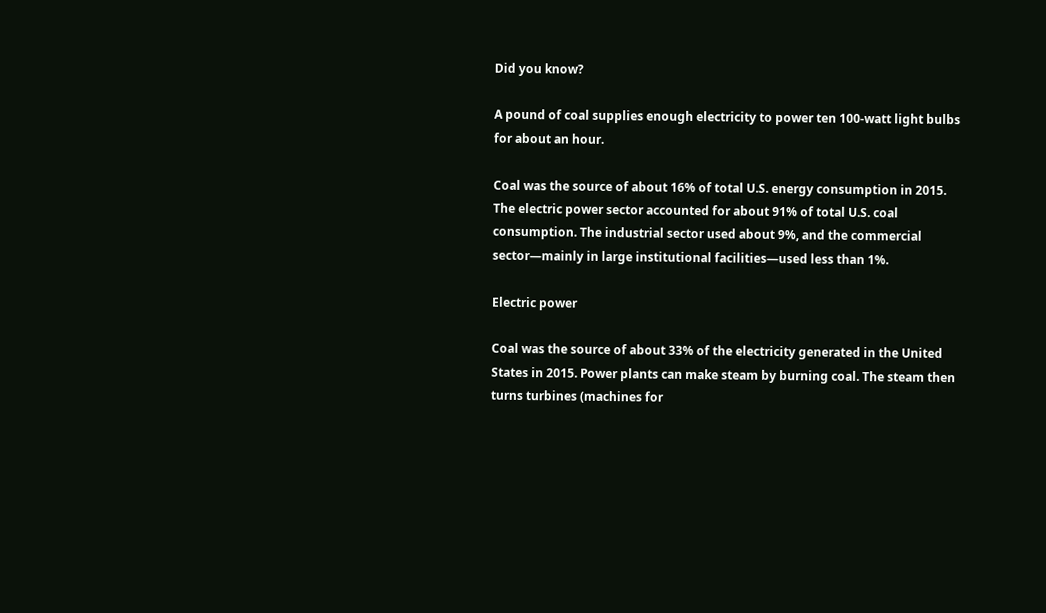Did you know?

A pound of coal supplies enough electricity to power ten 100-watt light bulbs for about an hour.

Coal was the source of about 16% of total U.S. energy consumption in 2015. The electric power sector accounted for about 91% of total U.S. coal consumption. The industrial sector used about 9%, and the commercial sector—mainly in large institutional facilities—used less than 1%.

Electric power

Coal was the source of about 33% of the electricity generated in the United States in 2015. Power plants can make steam by burning coal. The steam then turns turbines (machines for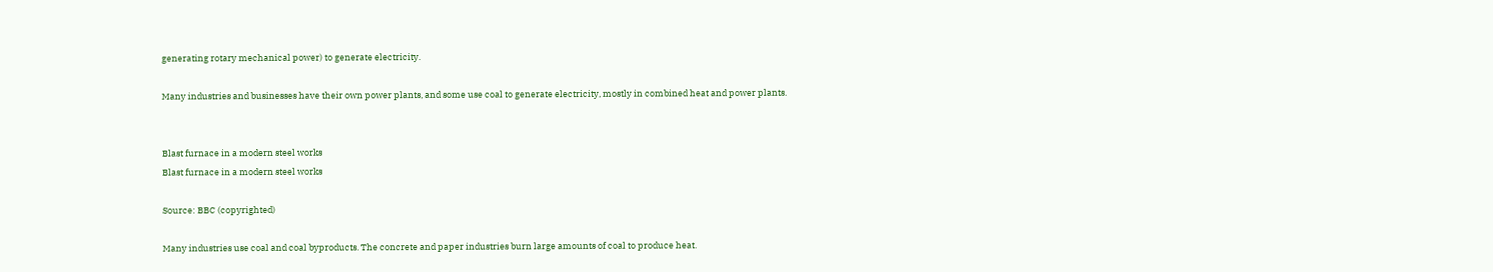generating rotary mechanical power) to generate electricity.

Many industries and businesses have their own power plants, and some use coal to generate electricity, mostly in combined heat and power plants.


Blast furnace in a modern steel works
Blast furnace in a modern steel works

Source: BBC (copyrighted)

Many industries use coal and coal byproducts. The concrete and paper industries burn large amounts of coal to produce heat.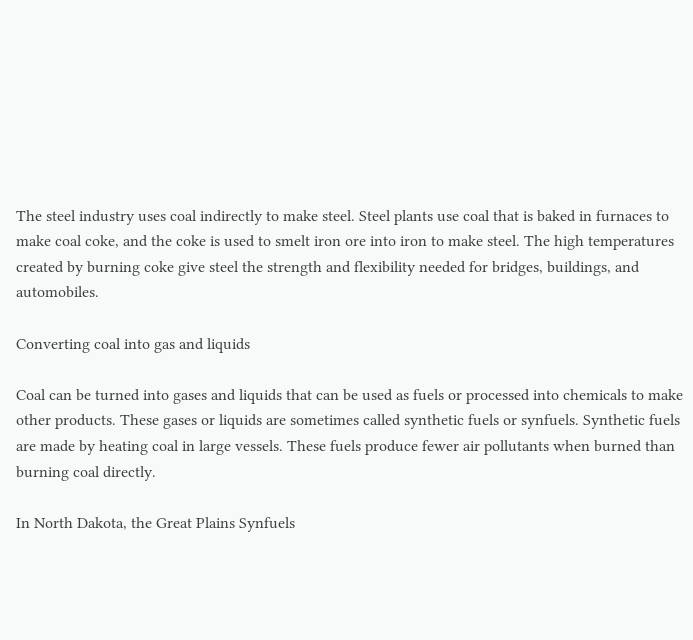The steel industry uses coal indirectly to make steel. Steel plants use coal that is baked in furnaces to make coal coke, and the coke is used to smelt iron ore into iron to make steel. The high temperatures created by burning coke give steel the strength and flexibility needed for bridges, buildings, and automobiles.

Converting coal into gas and liquids

Coal can be turned into gases and liquids that can be used as fuels or processed into chemicals to make other products. These gases or liquids are sometimes called synthetic fuels or synfuels. Synthetic fuels are made by heating coal in large vessels. These fuels produce fewer air pollutants when burned than burning coal directly.

In North Dakota, the Great Plains Synfuels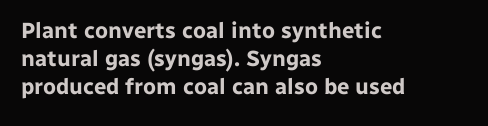Plant converts coal into synthetic natural gas (syngas). Syngas produced from coal can also be used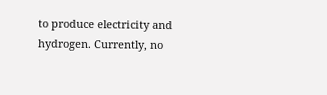to produce electricity and hydrogen. Currently, no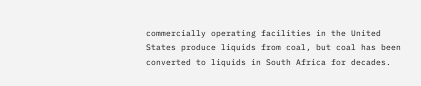commercially operating facilities in the United States produce liquids from coal, but coal has been converted to liquids in South Africa for decades.